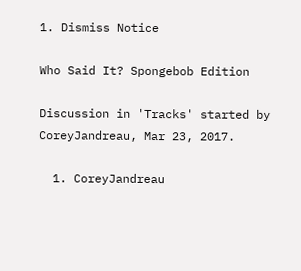1. Dismiss Notice

Who Said It? Spongebob Edition

Discussion in 'Tracks' started by CoreyJandreau, Mar 23, 2017.

  1. CoreyJandreau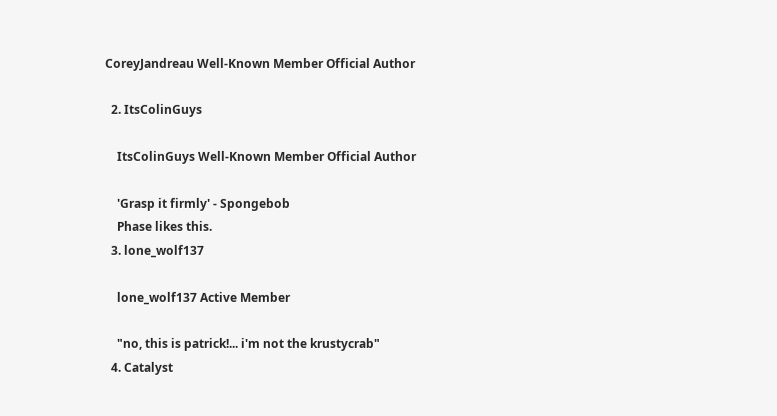CoreyJandreau Well-Known Member Official Author

  2. ItsColinGuys

    ItsColinGuys Well-Known Member Official Author

    'Grasp it firmly' - Spongebob
    Phase likes this.
  3. lone_wolf137

    lone_wolf137 Active Member

    "no, this is patrick!... i'm not the krustycrab"
  4. Catalyst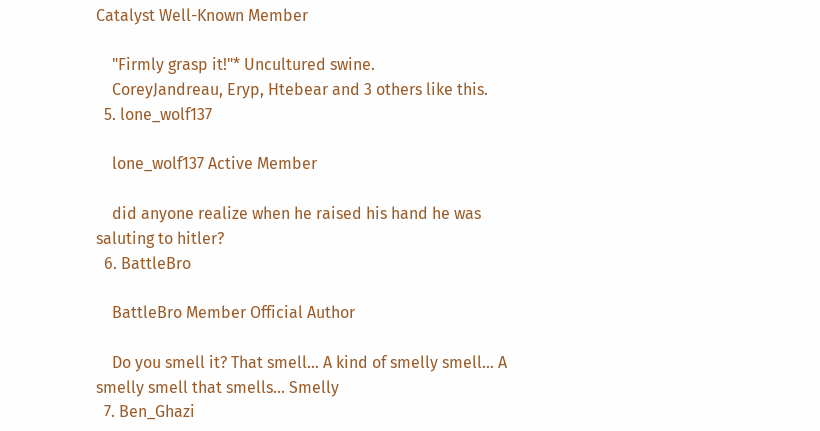Catalyst Well-Known Member

    "Firmly grasp it!"* Uncultured swine.
    CoreyJandreau, Eryp, Htebear and 3 others like this.
  5. lone_wolf137

    lone_wolf137 Active Member

    did anyone realize when he raised his hand he was saluting to hitler?
  6. BattleBro

    BattleBro Member Official Author

    Do you smell it? That smell... A kind of smelly smell... A smelly smell that smells... Smelly
  7. Ben_Ghazi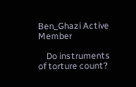Ben_Ghazi Active Member

    Do instruments of torture count?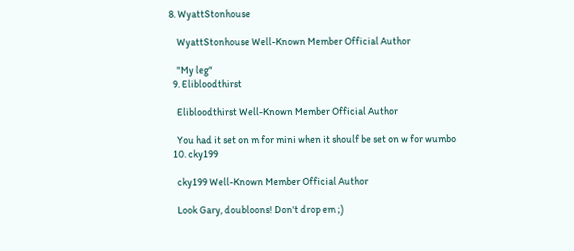8. WyattStonhouse

    WyattStonhouse Well-Known Member Official Author

    "My leg"
  9. Elibloodthirst

    Elibloodthirst Well-Known Member Official Author

    You had it set on m for mini when it shoulf be set on w for wumbo
  10. cky199

    cky199 Well-Known Member Official Author

    Look Gary, doubloons! Don't drop em ;)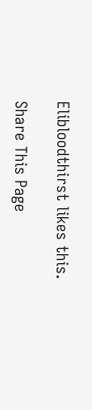Elibloodthirst likes this.

Share This Page